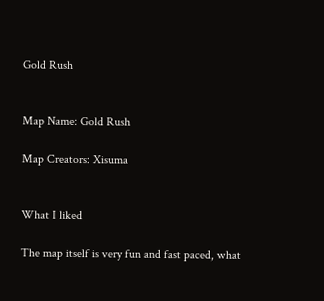Gold Rush


Map Name: Gold Rush

Map Creators: Xisuma


What I liked

The map itself is very fun and fast paced, what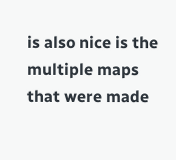is also nice is the multiple maps that were made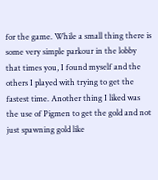for the game. While a small thing there is some very simple parkour in the lobby that times you, I found myself and the others I played with trying to get the fastest time. Another thing I liked was the use of Pigmen to get the gold and not just spawning gold like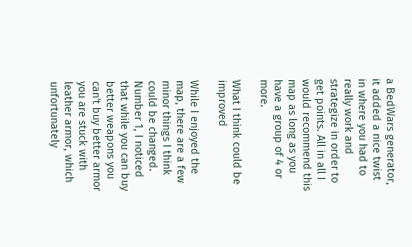a BedWars generator, it added a nice twist in where you had to really work and strategize in order to get points. All in all I would recommend this map as long as you have a group of 4 or more.

What I think could be improved

While I enjoyed the map, there are a few minor things I think could be changed. Number 1, I noticed that while you can buy better weapons you can't buy better armor you are stuck with leather armor, which unfortunately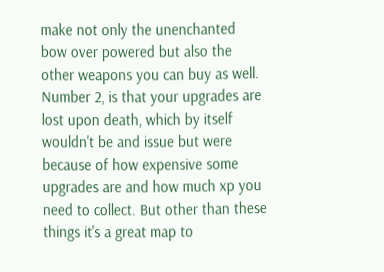make not only the unenchanted bow over powered but also the other weapons you can buy as well. Number 2, is that your upgrades are lost upon death, which by itself wouldn't be and issue but were because of how expensive some upgrades are and how much xp you need to collect. But other than these things it's a great map to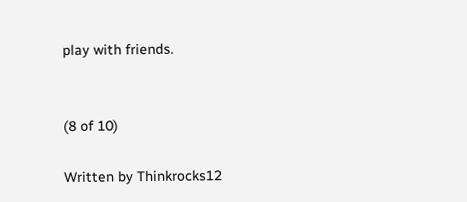play with friends.


(8 of 10)

Written by Thinkrocks12